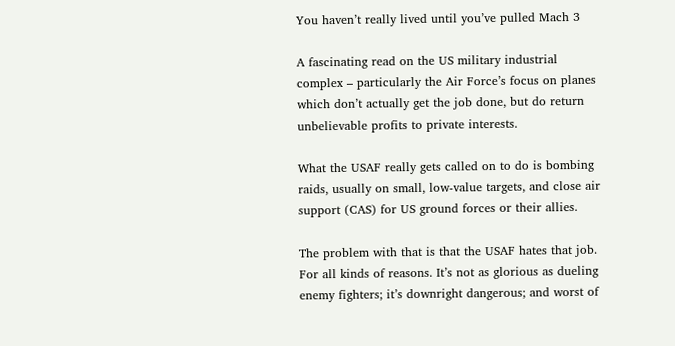You haven’t really lived until you’ve pulled Mach 3

A fascinating read on the US military industrial complex – particularly the Air Force’s focus on planes which don’t actually get the job done, but do return unbelievable profits to private interests.

What the USAF really gets called on to do is bombing raids, usually on small, low-value targets, and close air support (CAS) for US ground forces or their allies.

The problem with that is that the USAF hates that job. For all kinds of reasons. It’s not as glorious as dueling enemy fighters; it’s downright dangerous; and worst of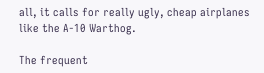all, it calls for really ugly, cheap airplanes like the A-10 Warthog.

The frequent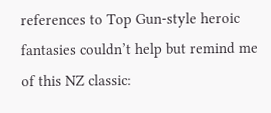references to Top Gun-style heroic fantasies couldn’t help but remind me of this NZ classic: